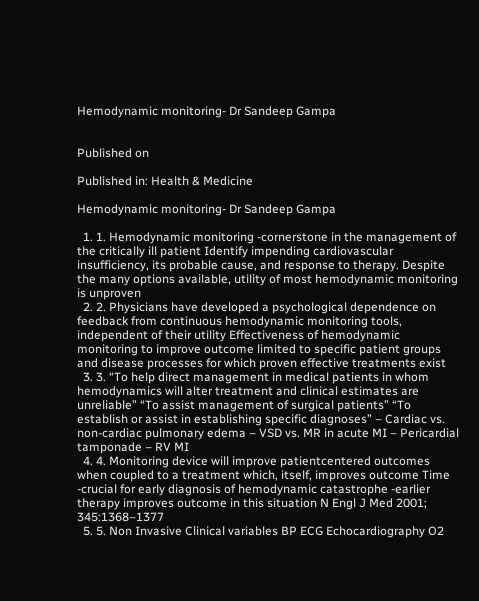Hemodynamic monitoring- Dr Sandeep Gampa


Published on

Published in: Health & Medicine

Hemodynamic monitoring- Dr Sandeep Gampa

  1. 1. Hemodynamic monitoring -cornerstone in the management of the critically ill patient Identify impending cardiovascular insufficiency, its probable cause, and response to therapy. Despite the many options available, utility of most hemodynamic monitoring is unproven
  2. 2. Physicians have developed a psychological dependence on feedback from continuous hemodynamic monitoring tools, independent of their utility Effectiveness of hemodynamic monitoring to improve outcome limited to specific patient groups and disease processes for which proven effective treatments exist
  3. 3. “To help direct management in medical patients in whom hemodynamics will alter treatment and clinical estimates are unreliable” “To assist management of surgical patients” “To establish or assist in establishing specific diagnoses” – Cardiac vs. non-cardiac pulmonary edema – VSD vs. MR in acute MI – Pericardial tamponade – RV MI
  4. 4. Monitoring device will improve patientcentered outcomes when coupled to a treatment which, itself, improves outcome Time -crucial for early diagnosis of hemodynamic catastrophe -earlier therapy improves outcome in this situation N Engl J Med 2001; 345:1368–1377
  5. 5. Non Invasive Clinical variables BP ECG Echocardiography O2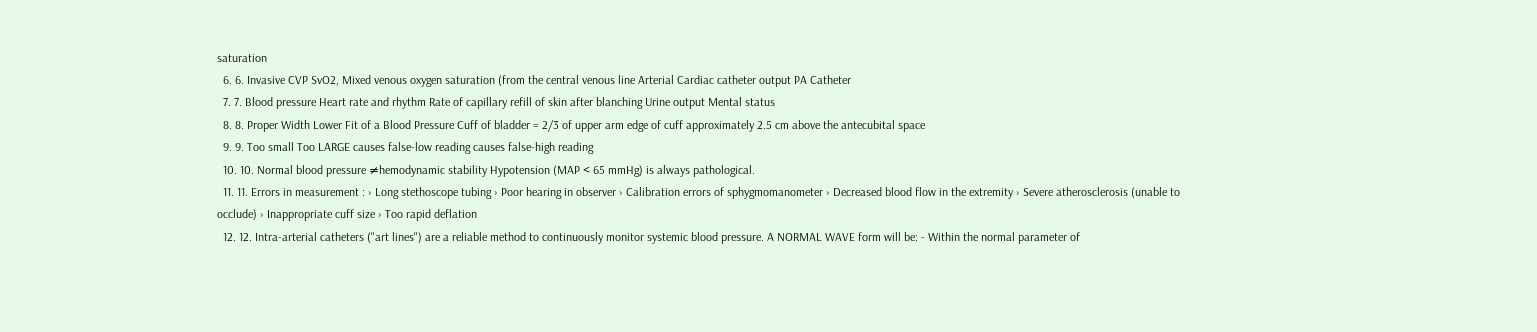saturation
  6. 6. Invasive CVP SvO2, Mixed venous oxygen saturation (from the central venous line Arterial Cardiac catheter output PA Catheter
  7. 7. Blood pressure Heart rate and rhythm Rate of capillary refill of skin after blanching Urine output Mental status
  8. 8. Proper Width Lower Fit of a Blood Pressure Cuff of bladder = 2/3 of upper arm edge of cuff approximately 2.5 cm above the antecubital space
  9. 9. Too small Too LARGE causes false-low reading causes false-high reading
  10. 10. Normal blood pressure ≠hemodynamic stability Hypotension (MAP < 65 mmHg) is always pathological.
  11. 11. Errors in measurement : › Long stethoscope tubing › Poor hearing in observer › Calibration errors of sphygmomanometer › Decreased blood flow in the extremity › Severe atherosclerosis (unable to occlude) › Inappropriate cuff size › Too rapid deflation
  12. 12. Intra-arterial catheters ("art lines") are a reliable method to continuously monitor systemic blood pressure. A NORMAL WAVE form will be: - Within the normal parameter of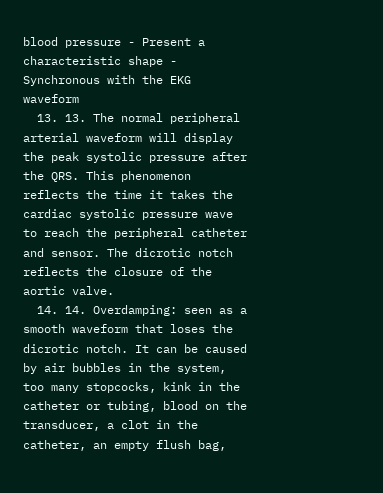blood pressure - Present a characteristic shape - Synchronous with the EKG waveform
  13. 13. The normal peripheral arterial waveform will display the peak systolic pressure after the QRS. This phenomenon reflects the time it takes the cardiac systolic pressure wave to reach the peripheral catheter and sensor. The dicrotic notch reflects the closure of the aortic valve.
  14. 14. Overdamping: seen as a smooth waveform that loses the dicrotic notch. It can be caused by air bubbles in the system, too many stopcocks, kink in the catheter or tubing, blood on the transducer, a clot in the catheter, an empty flush bag,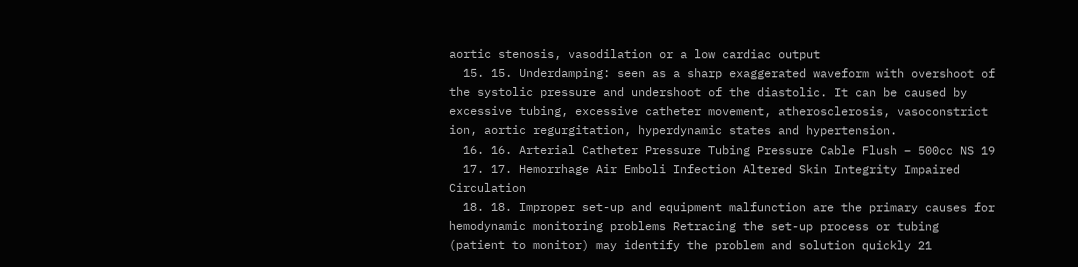aortic stenosis, vasodilation or a low cardiac output
  15. 15. Underdamping: seen as a sharp exaggerated waveform with overshoot of the systolic pressure and undershoot of the diastolic. It can be caused by excessive tubing, excessive catheter movement, atherosclerosis, vasoconstrict ion, aortic regurgitation, hyperdynamic states and hypertension.
  16. 16. Arterial Catheter Pressure Tubing Pressure Cable Flush – 500cc NS 19
  17. 17. Hemorrhage Air Emboli Infection Altered Skin Integrity Impaired Circulation
  18. 18. Improper set-up and equipment malfunction are the primary causes for hemodynamic monitoring problems Retracing the set-up process or tubing (patient to monitor) may identify the problem and solution quickly 21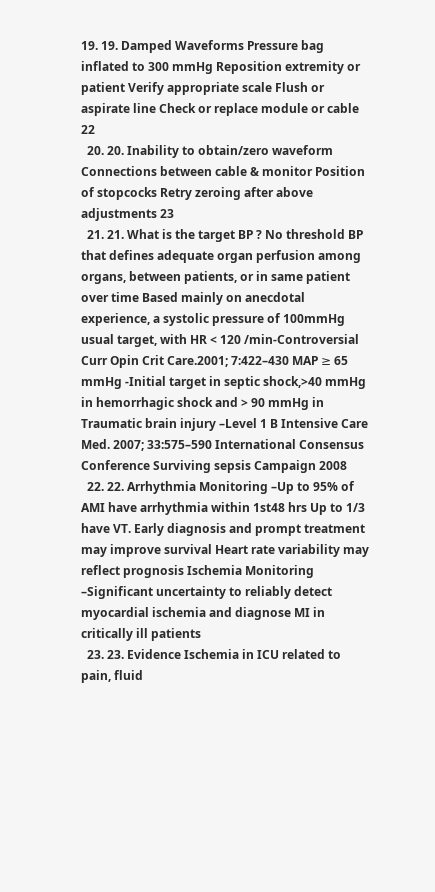19. 19. Damped Waveforms Pressure bag inflated to 300 mmHg Reposition extremity or patient Verify appropriate scale Flush or aspirate line Check or replace module or cable 22
  20. 20. Inability to obtain/zero waveform Connections between cable & monitor Position of stopcocks Retry zeroing after above adjustments 23
  21. 21. What is the target BP ? No threshold BP that defines adequate organ perfusion among organs, between patients, or in same patient over time Based mainly on anecdotal experience, a systolic pressure of 100mmHg usual target, with HR < 120 /min-Controversial Curr Opin Crit Care.2001; 7:422–430 MAP ≥ 65 mmHg -Initial target in septic shock,>40 mmHg in hemorrhagic shock and > 90 mmHg in Traumatic brain injury –Level 1 B Intensive Care Med. 2007; 33:575–590 International Consensus Conference Surviving sepsis Campaign 2008
  22. 22. Arrhythmia Monitoring –Up to 95% of AMI have arrhythmia within 1st48 hrs Up to 1/3 have VT. Early diagnosis and prompt treatment may improve survival Heart rate variability may reflect prognosis Ischemia Monitoring –Significant uncertainty to reliably detect myocardial ischemia and diagnose MI in critically ill patients
  23. 23. Evidence Ischemia in ICU related to pain, fluid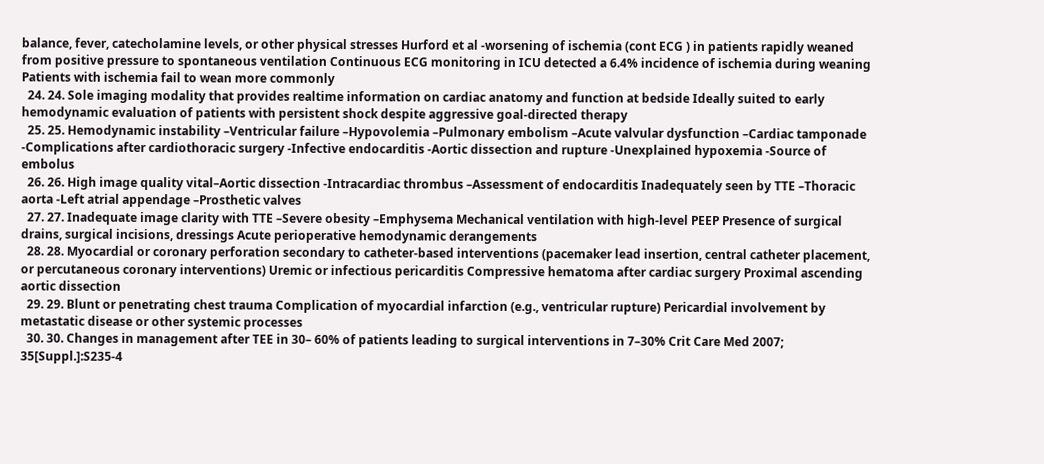balance, fever, catecholamine levels, or other physical stresses Hurford et al -worsening of ischemia (cont ECG ) in patients rapidly weaned from positive pressure to spontaneous ventilation Continuous ECG monitoring in ICU detected a 6.4% incidence of ischemia during weaning Patients with ischemia fail to wean more commonly
  24. 24. Sole imaging modality that provides realtime information on cardiac anatomy and function at bedside Ideally suited to early hemodynamic evaluation of patients with persistent shock despite aggressive goal-directed therapy
  25. 25. Hemodynamic instability –Ventricular failure –Hypovolemia –Pulmonary embolism –Acute valvular dysfunction –Cardiac tamponade -Complications after cardiothoracic surgery -Infective endocarditis -Aortic dissection and rupture -Unexplained hypoxemia -Source of embolus
  26. 26. High image quality vital–Aortic dissection -Intracardiac thrombus –Assessment of endocarditis Inadequately seen by TTE –Thoracic aorta -Left atrial appendage –Prosthetic valves
  27. 27. Inadequate image clarity with TTE –Severe obesity –Emphysema Mechanical ventilation with high-level PEEP Presence of surgical drains, surgical incisions, dressings Acute perioperative hemodynamic derangements
  28. 28. Myocardial or coronary perforation secondary to catheter-based interventions (pacemaker lead insertion, central catheter placement, or percutaneous coronary interventions) Uremic or infectious pericarditis Compressive hematoma after cardiac surgery Proximal ascending aortic dissection
  29. 29. Blunt or penetrating chest trauma Complication of myocardial infarction (e.g., ventricular rupture) Pericardial involvement by metastatic disease or other systemic processes
  30. 30. Changes in management after TEE in 30– 60% of patients leading to surgical interventions in 7–30% Crit Care Med 2007; 35[Suppl.]:S235-4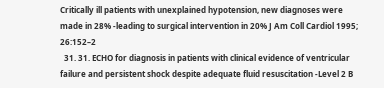Critically ill patients with unexplained hypotension, new diagnoses were made in 28% -leading to surgical intervention in 20% J Am Coll Cardiol 1995; 26:152–2
  31. 31. ECHO for diagnosis in patients with clinical evidence of ventricular failure and persistent shock despite adequate fluid resuscitation -Level 2 B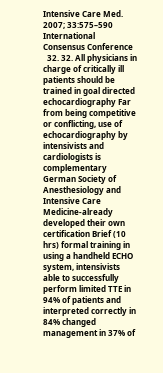Intensive Care Med. 2007; 33:575–590 International Consensus Conference
  32. 32. All physicians in charge of critically ill patients should be trained in goal directed echocardiography Far from being competitive or conflicting, use of echocardiography by intensivists and cardiologists is complementary German Society of Anesthesiology and Intensive Care Medicine-already developed their own certification Brief (10 hrs) formal training in using a handheld ECHO system, intensivists able to successfully perform limited TTE in 94% of patients and interpreted correctly in 84% changed management in 37% of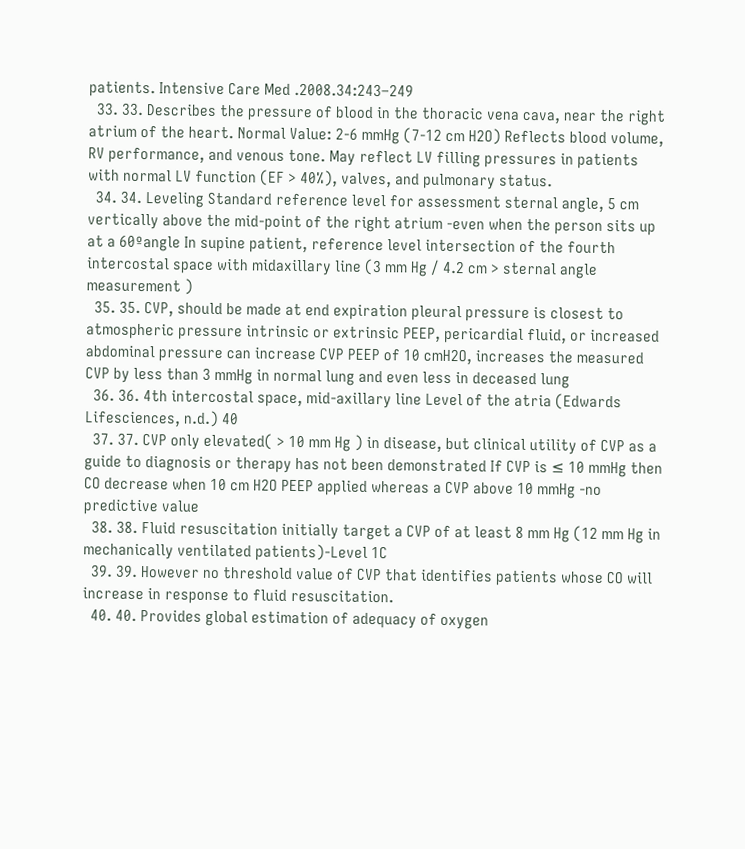patients. Intensive Care Med .2008.34:243–249
  33. 33. Describes the pressure of blood in the thoracic vena cava, near the right atrium of the heart. Normal Value: 2-6 mmHg (7-12 cm H2O) Reflects blood volume, RV performance, and venous tone. May reflect LV filling pressures in patients with normal LV function (EF > 40%), valves, and pulmonary status.
  34. 34. Leveling Standard reference level for assessment sternal angle, 5 cm vertically above the mid-point of the right atrium -even when the person sits up at a 60ºangle In supine patient, reference level intersection of the fourth intercostal space with midaxillary line (3 mm Hg / 4.2 cm > sternal angle measurement )
  35. 35. CVP, should be made at end expiration pleural pressure is closest to atmospheric pressure intrinsic or extrinsic PEEP, pericardial fluid, or increased abdominal pressure can increase CVP PEEP of 10 cmH2O, increases the measured CVP by less than 3 mmHg in normal lung and even less in deceased lung
  36. 36. 4th intercostal space, mid-axillary line Level of the atria (Edwards Lifesciences, n.d.) 40
  37. 37. CVP only elevated( > 10 mm Hg ) in disease, but clinical utility of CVP as a guide to diagnosis or therapy has not been demonstrated If CVP is ≤ 10 mmHg then CO decrease when 10 cm H2O PEEP applied whereas a CVP above 10 mmHg -no predictive value
  38. 38. Fluid resuscitation initially target a CVP of at least 8 mm Hg (12 mm Hg in mechanically ventilated patients)-Level 1C
  39. 39. However no threshold value of CVP that identifies patients whose CO will increase in response to fluid resuscitation.
  40. 40. Provides global estimation of adequacy of oxygen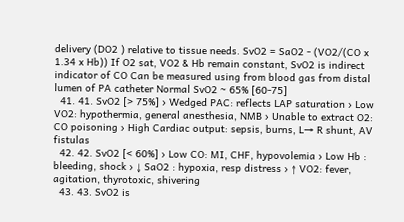delivery (DO2 ) relative to tissue needs. SvO2 = SaO2 - (VO2/(CO x 1.34 x Hb)) If O2 sat, VO2 & Hb remain constant, SvO2 is indirect indicator of CO Can be measured using from blood gas from distal lumen of PA catheter Normal SvO2 ~ 65% [60-75]
  41. 41. SvO2 [> 75%] › Wedged PAC: reflects LAP saturation › Low VO2: hypothermia, general anesthesia, NMB › Unable to extract O2: CO poisoning › High Cardiac output: sepsis, burns, L→ R shunt, AV fistulas
  42. 42. SvO2 [< 60%] › Low CO: MI, CHF, hypovolemia › Low Hb : bleeding, shock › ↓ SaO2 : hypoxia, resp distress › ↑ VO2: fever, agitation, thyrotoxic, shivering
  43. 43. SvO2 is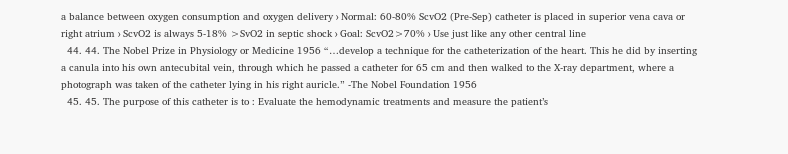a balance between oxygen consumption and oxygen delivery › Normal: 60-80% ScvO2 (Pre-Sep) catheter is placed in superior vena cava or right atrium › ScvO2 is always 5-18% >SvO2 in septic shock › Goal: ScvO2>70% › Use just like any other central line
  44. 44. The Nobel Prize in Physiology or Medicine 1956 “…develop a technique for the catheterization of the heart. This he did by inserting a canula into his own antecubital vein, through which he passed a catheter for 65 cm and then walked to the X-ray department, where a photograph was taken of the catheter lying in his right auricle.” -The Nobel Foundation 1956
  45. 45. The purpose of this catheter is to : Evaluate the hemodynamic treatments and measure the patient’s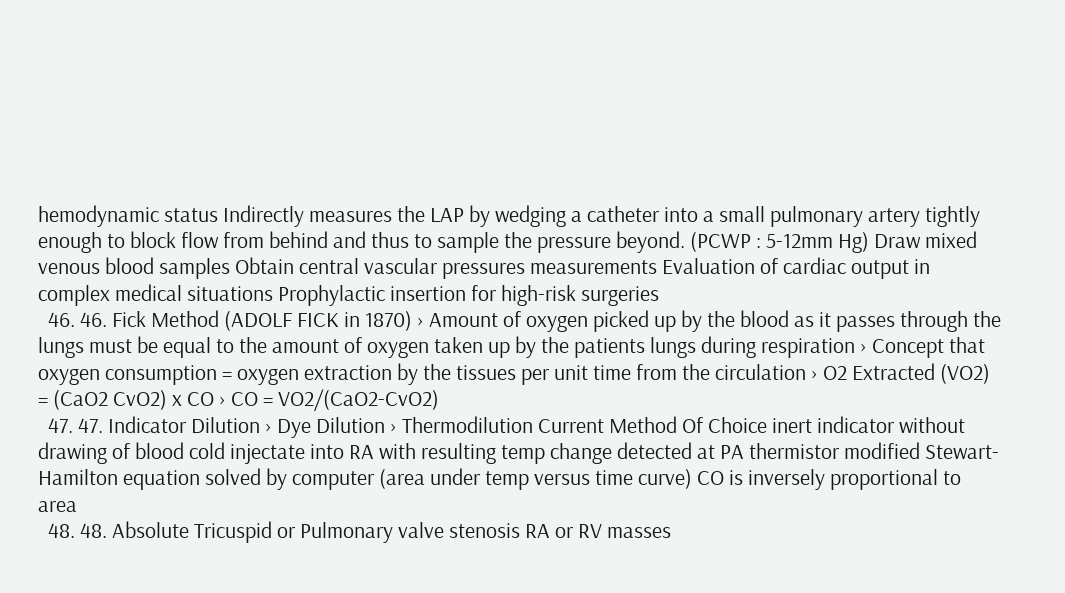hemodynamic status Indirectly measures the LAP by wedging a catheter into a small pulmonary artery tightly enough to block flow from behind and thus to sample the pressure beyond. (PCWP : 5-12mm Hg) Draw mixed venous blood samples Obtain central vascular pressures measurements Evaluation of cardiac output in complex medical situations Prophylactic insertion for high-risk surgeries
  46. 46. Fick Method (ADOLF FICK in 1870) › Amount of oxygen picked up by the blood as it passes through the lungs must be equal to the amount of oxygen taken up by the patients lungs during respiration › Concept that oxygen consumption = oxygen extraction by the tissues per unit time from the circulation › O2 Extracted (VO2) = (CaO2 CvO2) x CO › CO = VO2/(CaO2-CvO2)
  47. 47. Indicator Dilution › Dye Dilution › Thermodilution Current Method Of Choice inert indicator without drawing of blood cold injectate into RA with resulting temp change detected at PA thermistor modified Stewart-Hamilton equation solved by computer (area under temp versus time curve) CO is inversely proportional to area
  48. 48. Absolute Tricuspid or Pulmonary valve stenosis RA or RV masses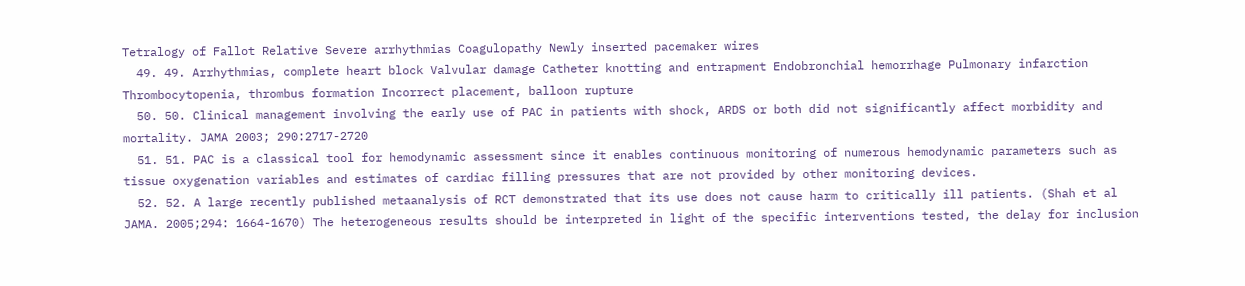Tetralogy of Fallot Relative Severe arrhythmias Coagulopathy Newly inserted pacemaker wires
  49. 49. Arrhythmias, complete heart block Valvular damage Catheter knotting and entrapment Endobronchial hemorrhage Pulmonary infarction Thrombocytopenia, thrombus formation Incorrect placement, balloon rupture
  50. 50. Clinical management involving the early use of PAC in patients with shock, ARDS or both did not significantly affect morbidity and mortality. JAMA 2003; 290:2717-2720
  51. 51. PAC is a classical tool for hemodynamic assessment since it enables continuous monitoring of numerous hemodynamic parameters such as tissue oxygenation variables and estimates of cardiac filling pressures that are not provided by other monitoring devices.
  52. 52. A large recently published metaanalysis of RCT demonstrated that its use does not cause harm to critically ill patients. (Shah et al JAMA. 2005;294: 1664-1670) The heterogeneous results should be interpreted in light of the specific interventions tested, the delay for inclusion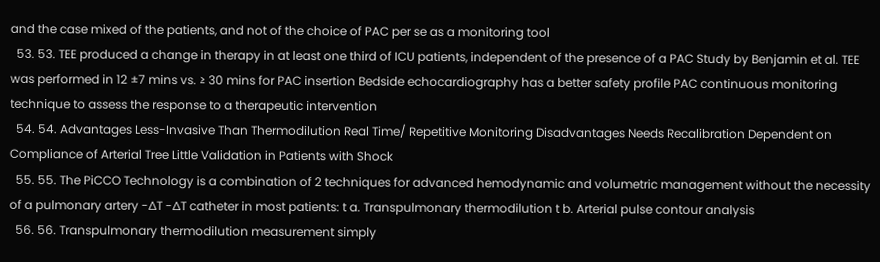and the case mixed of the patients, and not of the choice of PAC per se as a monitoring tool
  53. 53. TEE produced a change in therapy in at least one third of ICU patients, independent of the presence of a PAC Study by Benjamin et al. TEE was performed in 12 ±7 mins vs. ≥ 30 mins for PAC insertion Bedside echocardiography has a better safety profile PAC continuous monitoring technique to assess the response to a therapeutic intervention
  54. 54. Advantages Less-Invasive Than Thermodilution Real Time/ Repetitive Monitoring Disadvantages Needs Recalibration Dependent on Compliance of Arterial Tree Little Validation in Patients with Shock
  55. 55. The PiCCO Technology is a combination of 2 techniques for advanced hemodynamic and volumetric management without the necessity of a pulmonary artery -∆T -∆T catheter in most patients: t a. Transpulmonary thermodilution t b. Arterial pulse contour analysis
  56. 56. Transpulmonary thermodilution measurement simply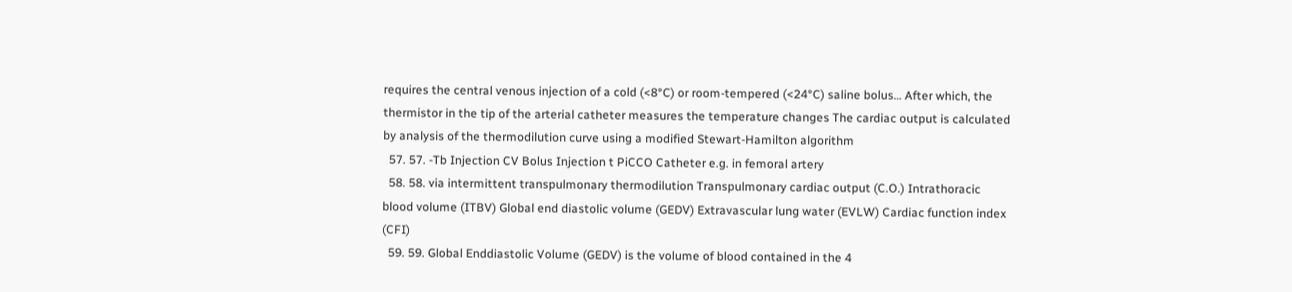requires the central venous injection of a cold (<8°C) or room-tempered (<24°C) saline bolus… After which, the thermistor in the tip of the arterial catheter measures the temperature changes The cardiac output is calculated by analysis of the thermodilution curve using a modified Stewart-Hamilton algorithm
  57. 57. -Tb Injection CV Bolus Injection t PiCCO Catheter e.g. in femoral artery
  58. 58. via intermittent transpulmonary thermodilution Transpulmonary cardiac output (C.O.) Intrathoracic blood volume (ITBV) Global end diastolic volume (GEDV) Extravascular lung water (EVLW) Cardiac function index (CFI)
  59. 59. Global Enddiastolic Volume (GEDV) is the volume of blood contained in the 4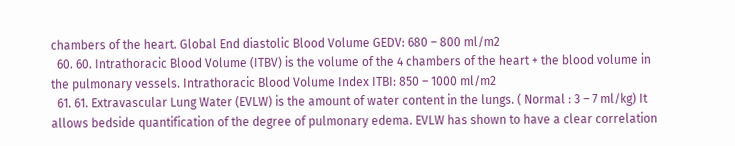chambers of the heart. Global End diastolic Blood Volume GEDV: 680 – 800 ml/m2
  60. 60. Intrathoracic Blood Volume (ITBV) is the volume of the 4 chambers of the heart + the blood volume in the pulmonary vessels. Intrathoracic Blood Volume Index ITBI: 850 – 1000 ml/m2
  61. 61. Extravascular Lung Water (EVLW) is the amount of water content in the lungs. ( Normal : 3 – 7 ml/kg) It allows bedside quantification of the degree of pulmonary edema. EVLW has shown to have a clear correlation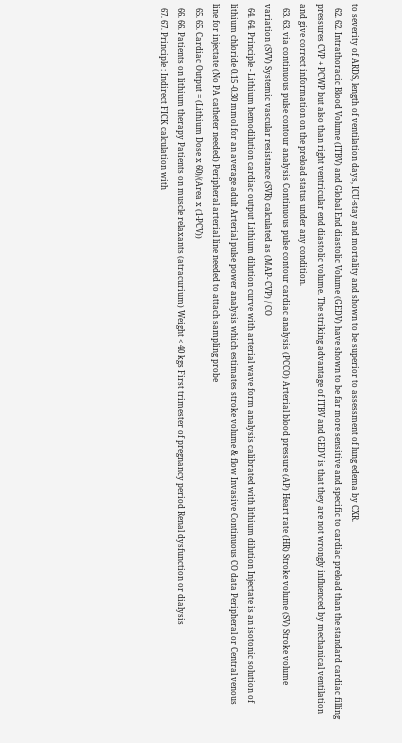to severity of ARDS, length of ventilation days, ICU-stay and mortality and shown to be superior to assessment of lung edema by CXR.
  62. 62. Intrathoracic Blood Volume (ITBV) and Global End diastolic Volume (GEDV) have shown to be far more sensitive and specific to cardiac preload than the standard cardiac filling pressures CVP + PCWP but also than right ventricular end diastolic volume. The striking advantage of ITBV and GEDV is that they are not wrongly influenced by mechanical ventilation and give correct information on the preload status under any condition.
  63. 63. via continuous pulse contour analysis Continuous pulse contour cardiac analysis (PCCO) Arterial blood pressure (AP) Heart rate (HR) Stroke volume (SV) Stroke volume variation (SVV) Systemic vascular resistance (SVR) calculated as (MAP- CVP) / CO
  64. 64. Principle - Lithium hemodilution cardiac output Lithium dilution curve with arterial wave form analysis calibrated with lithium dilution Injectate is an isotonic solution of lithium chloride 0.15 -0.30 mmol for an average adult Arterial pulse power analysis which estimates stroke volume & flow Invasive Continuous CO data Peripheral or Central venous line for injectate (No PA catheter needed) Peripheral arterial line needed to attach sampling probe
  65. 65. Cardiac Output = (Lithium Dose x 60)/(Area x (1-PCV))
  66. 66. Patients on lithium therapy Patients on muscle relaxants (atracurium) Weight < 40 kgs First trimester of pregnancy period Renal dysfunction or dialysis
  67. 67. Principle : Indirect FICK calculation with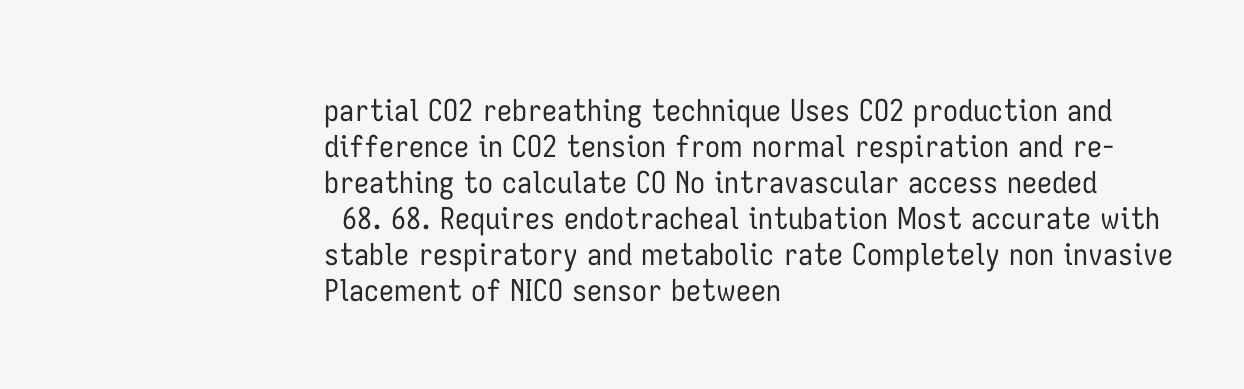partial CO2 rebreathing technique Uses CO2 production and difference in CO2 tension from normal respiration and re-breathing to calculate CO No intravascular access needed
  68. 68. Requires endotracheal intubation Most accurate with stable respiratory and metabolic rate Completely non invasive Placement of NICO sensor between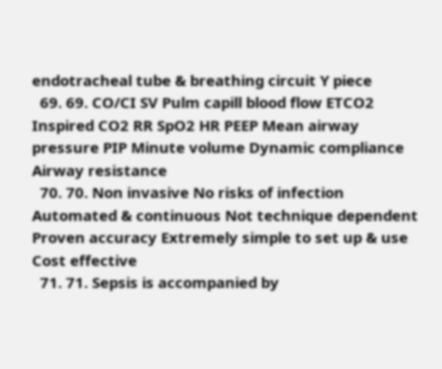endotracheal tube & breathing circuit Y piece
  69. 69. CO/CI SV Pulm capill blood flow ETCO2 Inspired CO2 RR SpO2 HR PEEP Mean airway pressure PIP Minute volume Dynamic compliance Airway resistance
  70. 70. Non invasive No risks of infection Automated & continuous Not technique dependent Proven accuracy Extremely simple to set up & use Cost effective
  71. 71. Sepsis is accompanied by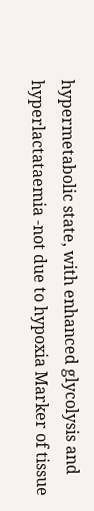hypermetabolic state, with enhanced glycolysis and hyperlactataemia -not due to hypoxia Marker of tissue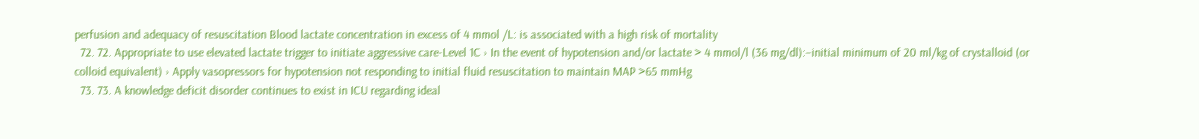perfusion and adequacy of resuscitation Blood lactate concentration in excess of 4 mmol /L: is associated with a high risk of mortality
  72. 72. Appropriate to use elevated lactate trigger to initiate aggressive care-Level 1C › In the event of hypotension and/or lactate > 4 mmol/l (36 mg/dl):–initial minimum of 20 ml/kg of crystalloid (or colloid equivalent) › Apply vasopressors for hypotension not responding to initial fluid resuscitation to maintain MAP >65 mmHg
  73. 73. A knowledge deficit disorder continues to exist in ICU regarding ideal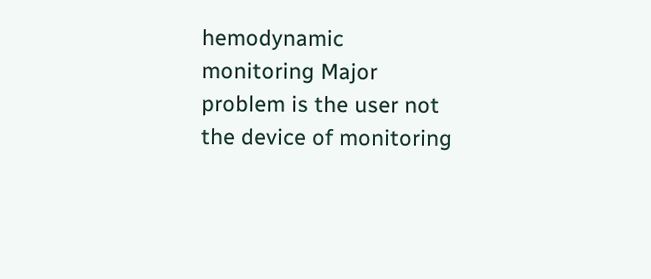hemodynamic monitoring Major problem is the user not the device of monitoring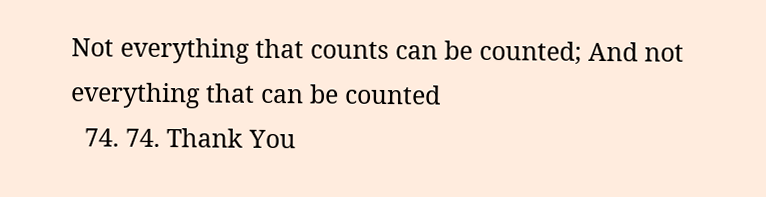Not everything that counts can be counted; And not everything that can be counted
  74. 74. Thank You